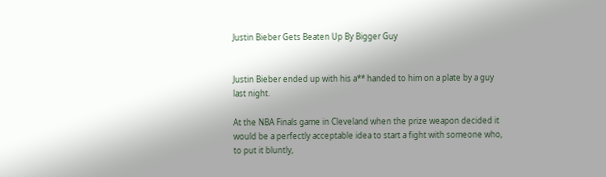Justin Bieber Gets Beaten Up By Bigger Guy


Justin Bieber ended up with his a** handed to him on a plate by a guy last night.

At the NBA Finals game in Cleveland when the prize weapon decided it would be a perfectly acceptable idea to start a fight with someone who, to put it bluntly,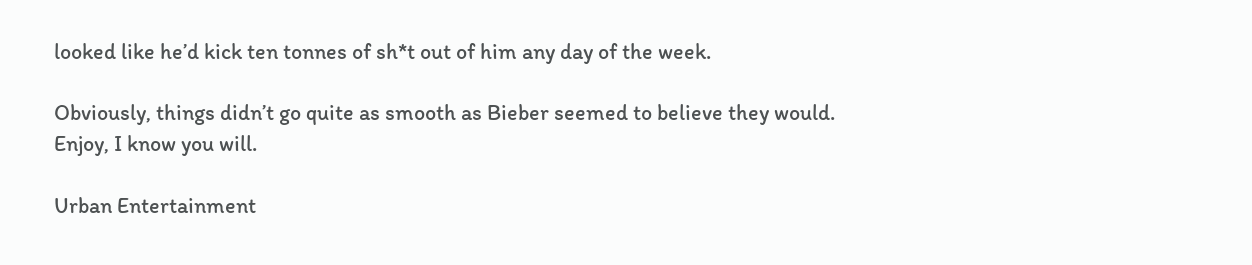looked like he’d kick ten tonnes of sh*t out of him any day of the week.

Obviously, things didn’t go quite as smooth as Bieber seemed to believe they would. Enjoy, I know you will.

Urban Entertainment